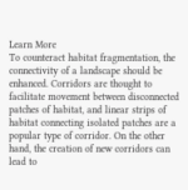Learn More
To counteract habitat fragmentation, the connectivity of a landscape should be enhanced. Corridors are thought to facilitate movement between disconnected patches of habitat, and linear strips of habitat connecting isolated patches are a popular type of corridor. On the other hand, the creation of new corridors can lead to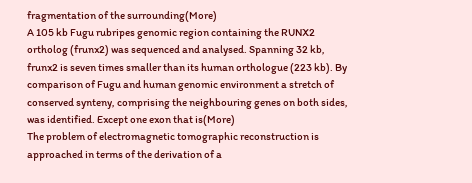fragmentation of the surrounding(More)
A 105 kb Fugu rubripes genomic region containing the RUNX2 ortholog (frunx2) was sequenced and analysed. Spanning 32 kb, frunx2 is seven times smaller than its human orthologue (223 kb). By comparison of Fugu and human genomic environment a stretch of conserved synteny, comprising the neighbouring genes on both sides, was identified. Except one exon that is(More)
The problem of electromagnetic tomographic reconstruction is approached in terms of the derivation of a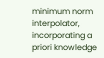minimum norm interpolator, incorporating a priori knowledge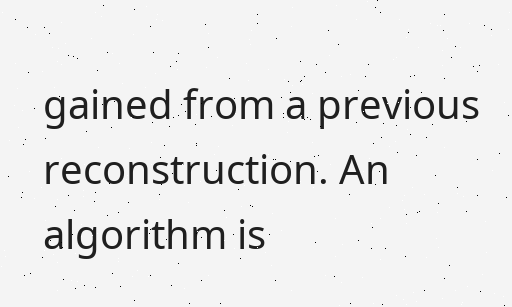gained from a previous reconstruction. An algorithm is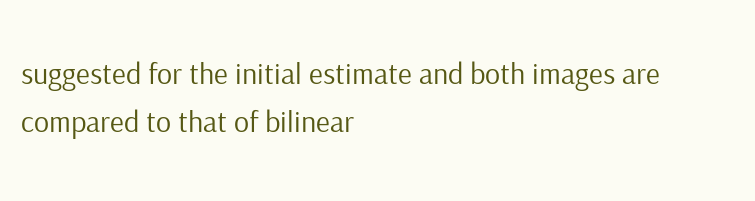suggested for the initial estimate and both images are compared to that of bilinear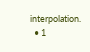interpolation.
  • 1